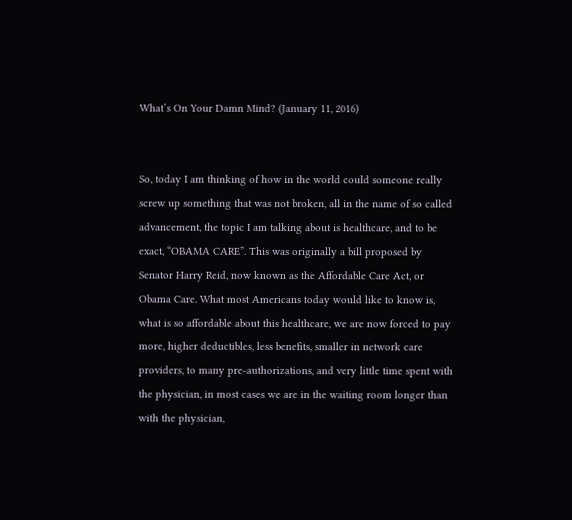What’s On Your Damn Mind? (January 11, 2016)


So, today I am thinking of how in the world could someone really screw up something that was not broken, all in the name of so called advancement, the topic I am talking about is healthcare, and to be exact, “OBAMA CARE”. This was originally a bill proposed by Senator Harry Reid, now known as the Affordable Care Act, or Obama Care. What most Americans today would like to know is, what is so affordable about this healthcare, we are now forced to pay more, higher deductibles, less benefits, smaller in network care providers, to many pre-authorizations, and very little time spent with the physician, in most cases we are in the waiting room longer than with the physician,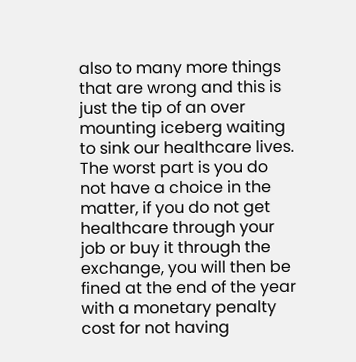also to many more things that are wrong and this is just the tip of an over mounting iceberg waiting to sink our healthcare lives. The worst part is you do not have a choice in the matter, if you do not get healthcare through your job or buy it through the exchange, you will then be fined at the end of the year with a monetary penalty cost for not having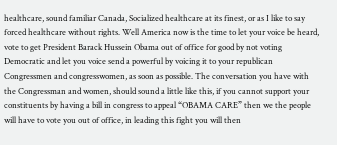healthcare, sound familiar Canada, Socialized healthcare at its finest, or as I like to say forced healthcare without rights. Well America now is the time to let your voice be heard, vote to get President Barack Hussein Obama out of office for good by not voting Democratic and let you voice send a powerful by voicing it to your republican Congressmen and congresswomen, as soon as possible. The conversation you have with the Congressman and women, should sound a little like this, if you cannot support your constituents by having a bill in congress to appeal “OBAMA CARE” then we the people will have to vote you out of office, in leading this fight you will then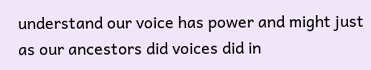understand our voice has power and might just as our ancestors did voices did in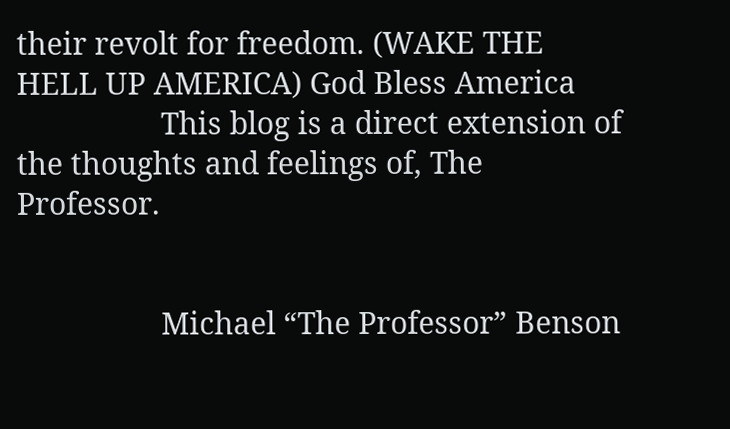their revolt for freedom. (WAKE THE HELL UP AMERICA) God Bless America
                  This blog is a direct extension of the thoughts and feelings of, The Professor.


                  Michael “The Professor” Benson